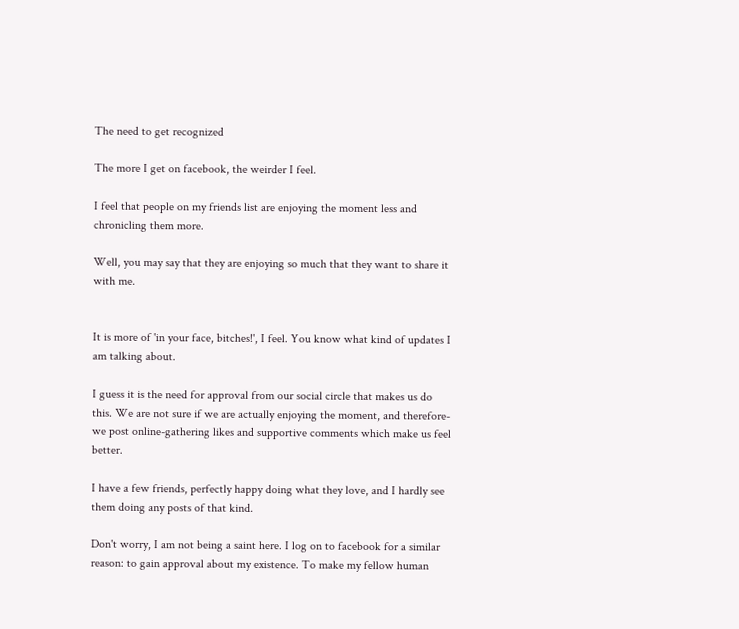The need to get recognized

The more I get on facebook, the weirder I feel.

I feel that people on my friends list are enjoying the moment less and chronicling them more.

Well, you may say that they are enjoying so much that they want to share it with me.


It is more of 'in your face, bitches!', I feel. You know what kind of updates I am talking about.

I guess it is the need for approval from our social circle that makes us do this. We are not sure if we are actually enjoying the moment, and therefore-we post online-gathering likes and supportive comments which make us feel better.

I have a few friends, perfectly happy doing what they love, and I hardly see them doing any posts of that kind.

Don't worry, I am not being a saint here. I log on to facebook for a similar reason: to gain approval about my existence. To make my fellow human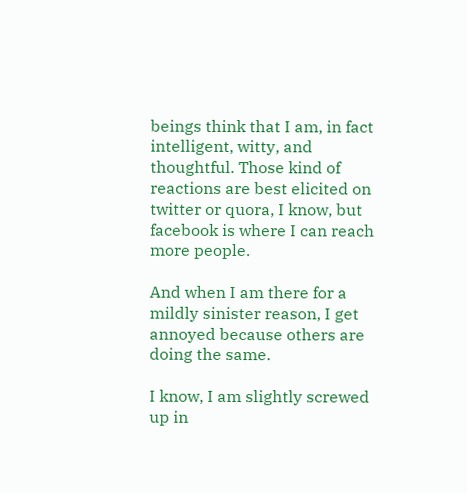beings think that I am, in fact intelligent, witty, and thoughtful. Those kind of reactions are best elicited on twitter or quora, I know, but facebook is where I can reach more people.

And when I am there for a mildly sinister reason, I get annoyed because others are doing the same.

I know, I am slightly screwed up in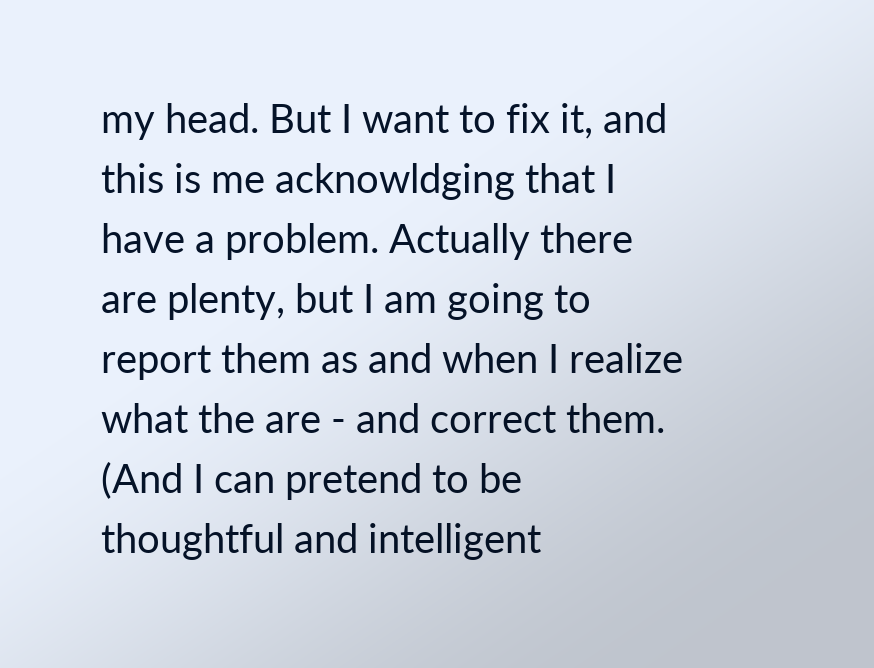my head. But I want to fix it, and this is me acknowldging that I have a problem. Actually there are plenty, but I am going to report them as and when I realize what the are - and correct them. (And I can pretend to be thoughtful and intelligent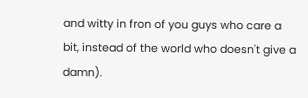and witty in fron of you guys who care a bit, instead of the world who doesn't give a damn).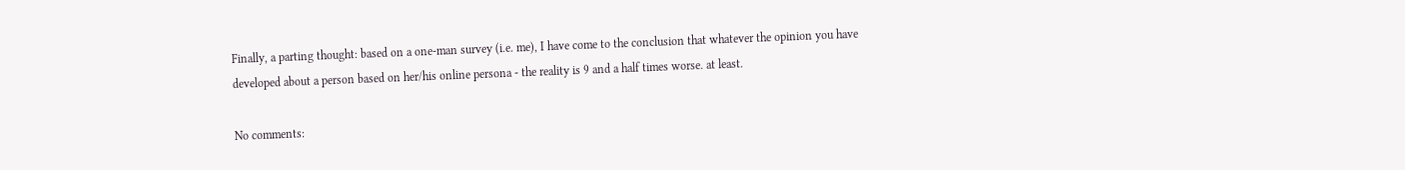Finally, a parting thought: based on a one-man survey (i.e. me), I have come to the conclusion that whatever the opinion you have developed about a person based on her/his online persona - the reality is 9 and a half times worse. at least.

No comments: